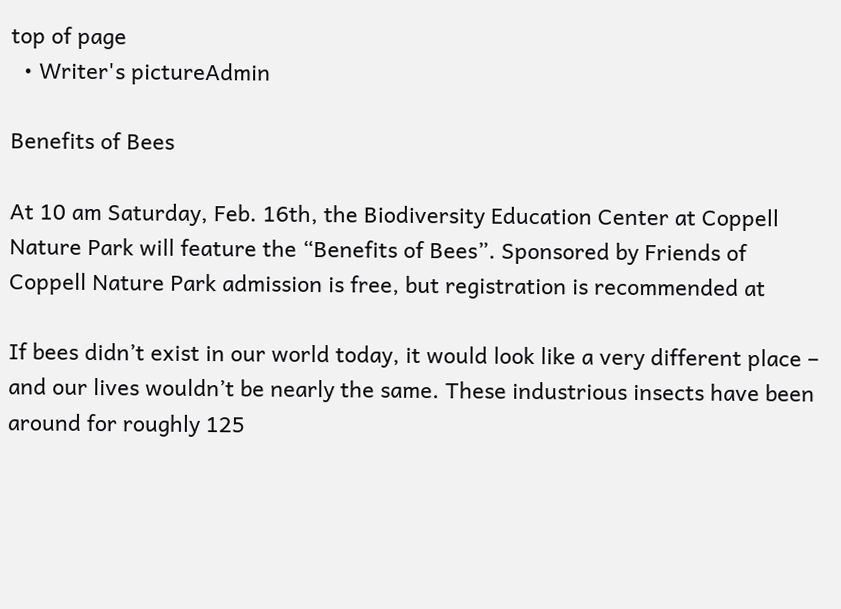top of page
  • Writer's pictureAdmin

Benefits of Bees

At 10 am Saturday, Feb. 16th, the Biodiversity Education Center at Coppell Nature Park will feature the “Benefits of Bees”. Sponsored by Friends of Coppell Nature Park admission is free, but registration is recommended at

If bees didn’t exist in our world today, it would look like a very different place – and our lives wouldn’t be nearly the same. These industrious insects have been around for roughly 125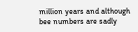million years and although bee numbers are sadly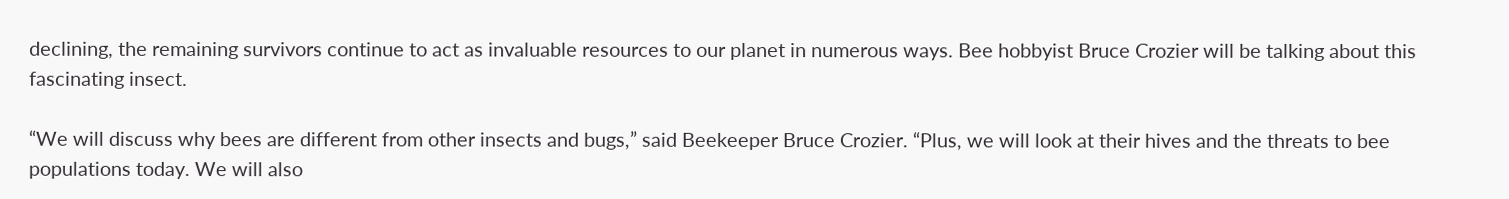declining, the remaining survivors continue to act as invaluable resources to our planet in numerous ways. Bee hobbyist Bruce Crozier will be talking about this fascinating insect.

“We will discuss why bees are different from other insects and bugs,” said Beekeeper Bruce Crozier. “Plus, we will look at their hives and the threats to bee populations today. We will also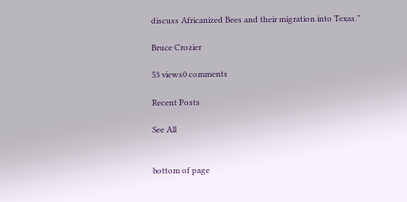discuss Africanized Bees and their migration into Texas.”

Bruce Crozier

53 views0 comments

Recent Posts

See All


bottom of page